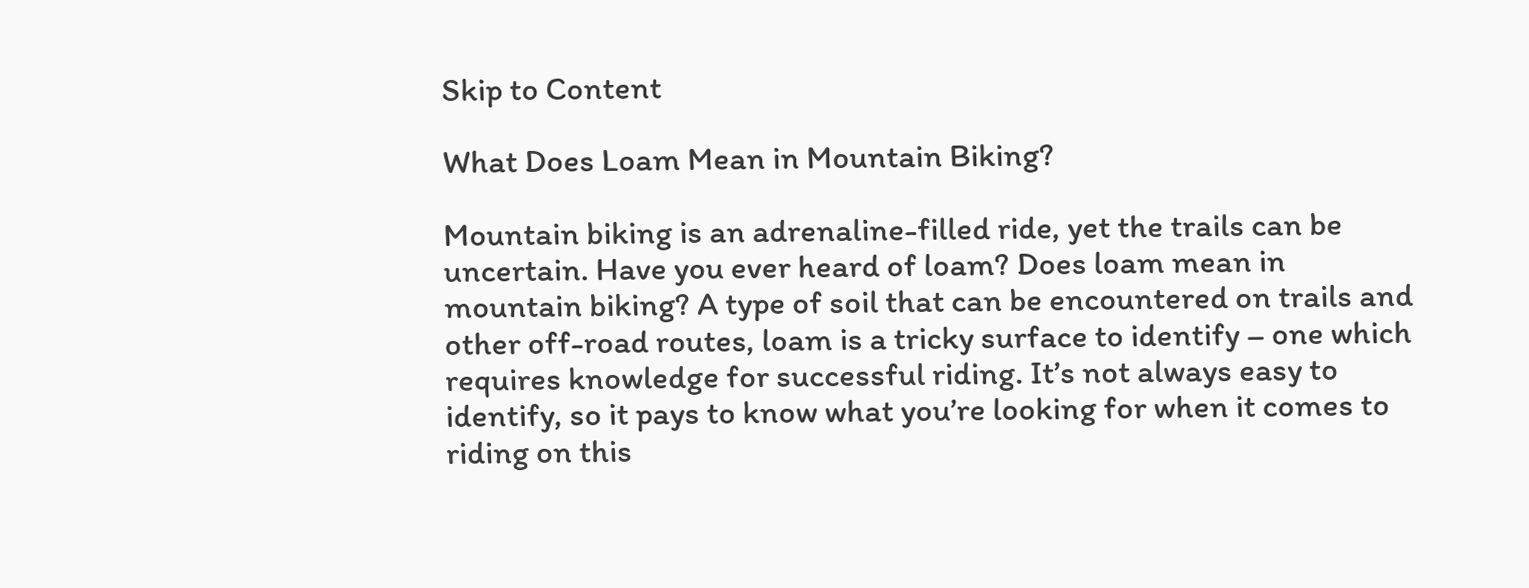Skip to Content

What Does Loam Mean in Mountain Biking?

Mountain biking is an adrenaline-filled ride, yet the trails can be uncertain. Have you ever heard of loam? Does loam mean in mountain biking? A type of soil that can be encountered on trails and other off-road routes, loam is a tricky surface to identify – one which requires knowledge for successful riding. It’s not always easy to identify, so it pays to know what you’re looking for when it comes to riding on this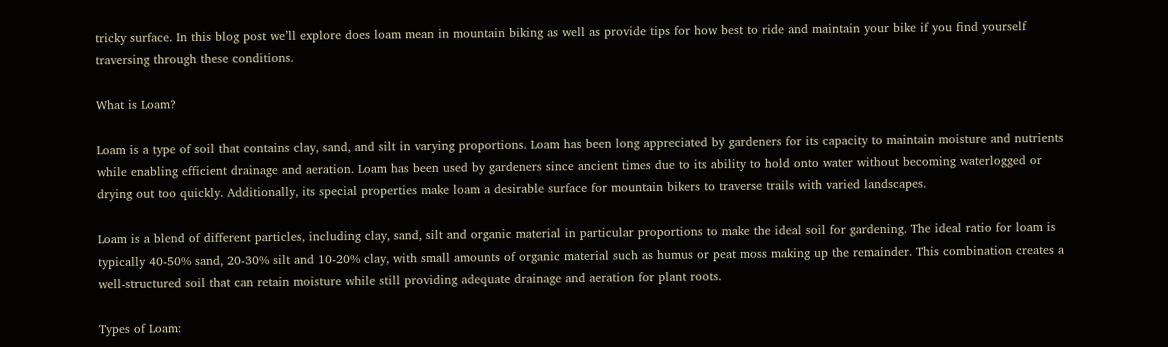tricky surface. In this blog post we’ll explore does loam mean in mountain biking as well as provide tips for how best to ride and maintain your bike if you find yourself traversing through these conditions.

What is Loam?

Loam is a type of soil that contains clay, sand, and silt in varying proportions. Loam has been long appreciated by gardeners for its capacity to maintain moisture and nutrients while enabling efficient drainage and aeration. Loam has been used by gardeners since ancient times due to its ability to hold onto water without becoming waterlogged or drying out too quickly. Additionally, its special properties make loam a desirable surface for mountain bikers to traverse trails with varied landscapes.

Loam is a blend of different particles, including clay, sand, silt and organic material in particular proportions to make the ideal soil for gardening. The ideal ratio for loam is typically 40-50% sand, 20-30% silt and 10-20% clay, with small amounts of organic material such as humus or peat moss making up the remainder. This combination creates a well-structured soil that can retain moisture while still providing adequate drainage and aeration for plant roots.

Types of Loam: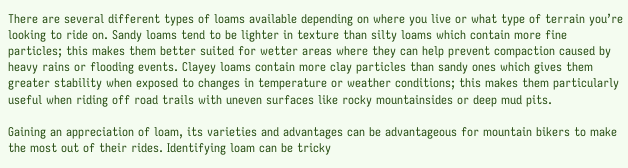There are several different types of loams available depending on where you live or what type of terrain you’re looking to ride on. Sandy loams tend to be lighter in texture than silty loams which contain more fine particles; this makes them better suited for wetter areas where they can help prevent compaction caused by heavy rains or flooding events. Clayey loams contain more clay particles than sandy ones which gives them greater stability when exposed to changes in temperature or weather conditions; this makes them particularly useful when riding off road trails with uneven surfaces like rocky mountainsides or deep mud pits.

Gaining an appreciation of loam, its varieties and advantages can be advantageous for mountain bikers to make the most out of their rides. Identifying loam can be tricky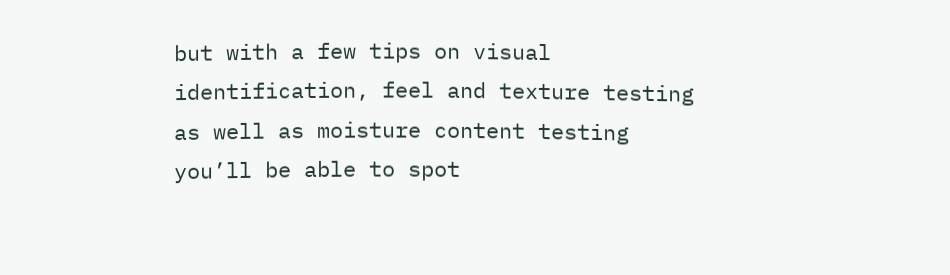but with a few tips on visual identification, feel and texture testing as well as moisture content testing you’ll be able to spot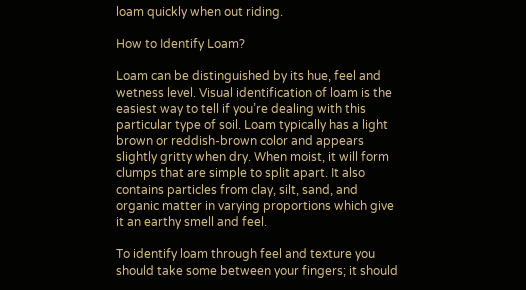loam quickly when out riding.

How to Identify Loam?

Loam can be distinguished by its hue, feel and wetness level. Visual identification of loam is the easiest way to tell if you’re dealing with this particular type of soil. Loam typically has a light brown or reddish-brown color and appears slightly gritty when dry. When moist, it will form clumps that are simple to split apart. It also contains particles from clay, silt, sand, and organic matter in varying proportions which give it an earthy smell and feel.

To identify loam through feel and texture you should take some between your fingers; it should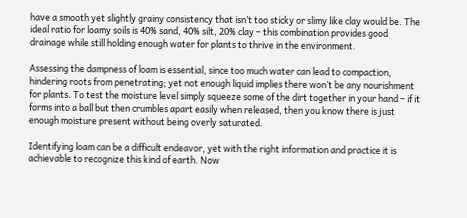have a smooth yet slightly grainy consistency that isn’t too sticky or slimy like clay would be. The ideal ratio for loamy soils is 40% sand, 40% silt, 20% clay – this combination provides good drainage while still holding enough water for plants to thrive in the environment.

Assessing the dampness of loam is essential, since too much water can lead to compaction, hindering roots from penetrating; yet not enough liquid implies there won’t be any nourishment for plants. To test the moisture level simply squeeze some of the dirt together in your hand – if it forms into a ball but then crumbles apart easily when released, then you know there is just enough moisture present without being overly saturated.

Identifying loam can be a difficult endeavor, yet with the right information and practice it is achievable to recognize this kind of earth. Now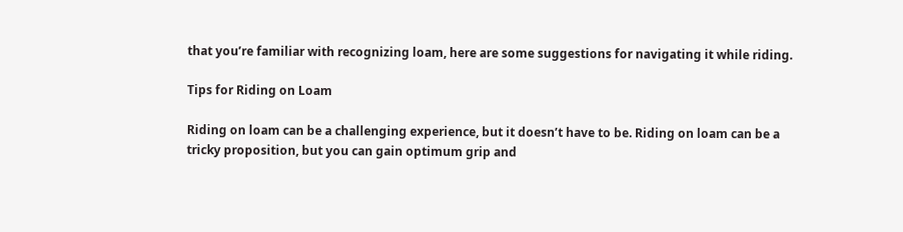that you’re familiar with recognizing loam, here are some suggestions for navigating it while riding.

Tips for Riding on Loam

Riding on loam can be a challenging experience, but it doesn’t have to be. Riding on loam can be a tricky proposition, but you can gain optimum grip and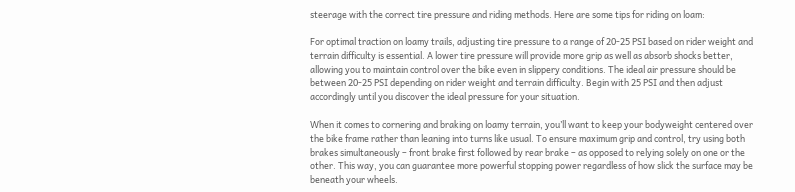steerage with the correct tire pressure and riding methods. Here are some tips for riding on loam:

For optimal traction on loamy trails, adjusting tire pressure to a range of 20-25 PSI based on rider weight and terrain difficulty is essential. A lower tire pressure will provide more grip as well as absorb shocks better, allowing you to maintain control over the bike even in slippery conditions. The ideal air pressure should be between 20-25 PSI depending on rider weight and terrain difficulty. Begin with 25 PSI and then adjust accordingly until you discover the ideal pressure for your situation.

When it comes to cornering and braking on loamy terrain, you’ll want to keep your bodyweight centered over the bike frame rather than leaning into turns like usual. To ensure maximum grip and control, try using both brakes simultaneously – front brake first followed by rear brake – as opposed to relying solely on one or the other. This way, you can guarantee more powerful stopping power regardless of how slick the surface may be beneath your wheels.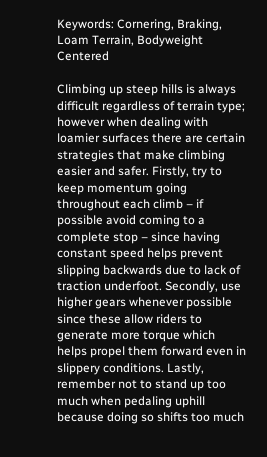Keywords: Cornering, Braking, Loam Terrain, Bodyweight Centered

Climbing up steep hills is always difficult regardless of terrain type; however when dealing with loamier surfaces there are certain strategies that make climbing easier and safer. Firstly, try to keep momentum going throughout each climb – if possible avoid coming to a complete stop – since having constant speed helps prevent slipping backwards due to lack of traction underfoot. Secondly, use higher gears whenever possible since these allow riders to generate more torque which helps propel them forward even in slippery conditions. Lastly, remember not to stand up too much when pedaling uphill because doing so shifts too much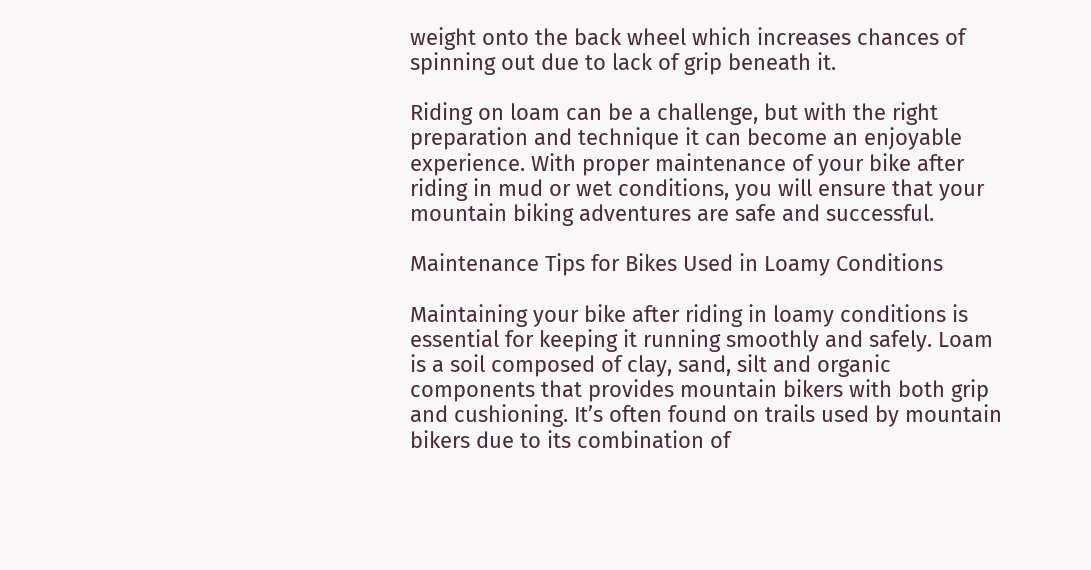weight onto the back wheel which increases chances of spinning out due to lack of grip beneath it.

Riding on loam can be a challenge, but with the right preparation and technique it can become an enjoyable experience. With proper maintenance of your bike after riding in mud or wet conditions, you will ensure that your mountain biking adventures are safe and successful.

Maintenance Tips for Bikes Used in Loamy Conditions

Maintaining your bike after riding in loamy conditions is essential for keeping it running smoothly and safely. Loam is a soil composed of clay, sand, silt and organic components that provides mountain bikers with both grip and cushioning. It’s often found on trails used by mountain bikers due to its combination of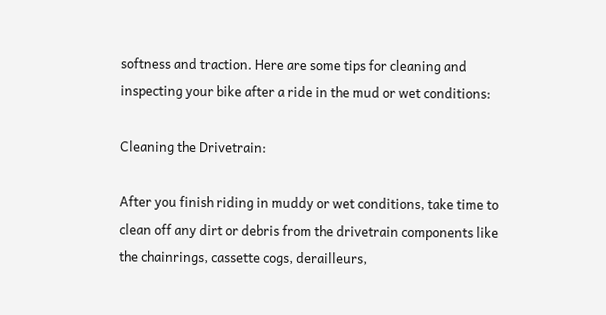softness and traction. Here are some tips for cleaning and inspecting your bike after a ride in the mud or wet conditions:

Cleaning the Drivetrain:

After you finish riding in muddy or wet conditions, take time to clean off any dirt or debris from the drivetrain components like the chainrings, cassette cogs, derailleurs,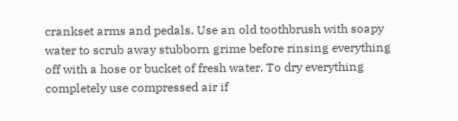crankset arms and pedals. Use an old toothbrush with soapy water to scrub away stubborn grime before rinsing everything off with a hose or bucket of fresh water. To dry everything completely use compressed air if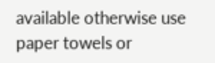available otherwise use paper towels or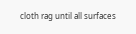cloth rag until all surfaces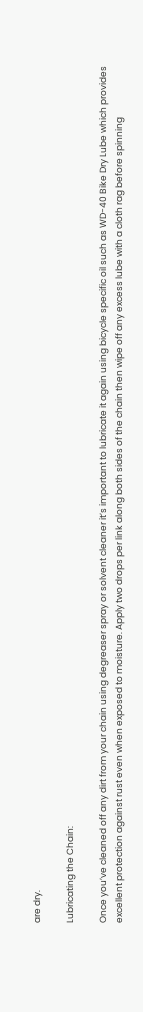are dry.

Lubricating the Chain:

Once you’ve cleaned off any dirt from your chain using degreaser spray or solvent cleaner it’s important to lubricate it again using bicycle specific oil such as WD-40 Bike Dry Lube which provides excellent protection against rust even when exposed to moisture. Apply two drops per link along both sides of the chain then wipe off any excess lube with a cloth rag before spinning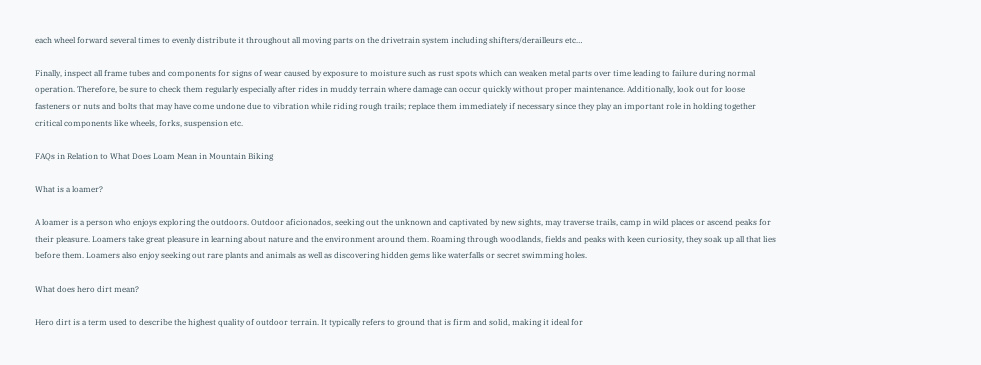each wheel forward several times to evenly distribute it throughout all moving parts on the drivetrain system including shifters/derailleurs etc…

Finally, inspect all frame tubes and components for signs of wear caused by exposure to moisture such as rust spots which can weaken metal parts over time leading to failure during normal operation. Therefore, be sure to check them regularly especially after rides in muddy terrain where damage can occur quickly without proper maintenance. Additionally, look out for loose fasteners or nuts and bolts that may have come undone due to vibration while riding rough trails; replace them immediately if necessary since they play an important role in holding together critical components like wheels, forks, suspension etc.

FAQs in Relation to What Does Loam Mean in Mountain Biking

What is a loamer?

A loamer is a person who enjoys exploring the outdoors. Outdoor aficionados, seeking out the unknown and captivated by new sights, may traverse trails, camp in wild places or ascend peaks for their pleasure. Loamers take great pleasure in learning about nature and the environment around them. Roaming through woodlands, fields and peaks with keen curiosity, they soak up all that lies before them. Loamers also enjoy seeking out rare plants and animals as well as discovering hidden gems like waterfalls or secret swimming holes.

What does hero dirt mean?

Hero dirt is a term used to describe the highest quality of outdoor terrain. It typically refers to ground that is firm and solid, making it ideal for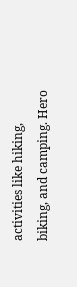activities like hiking, biking, and camping. Hero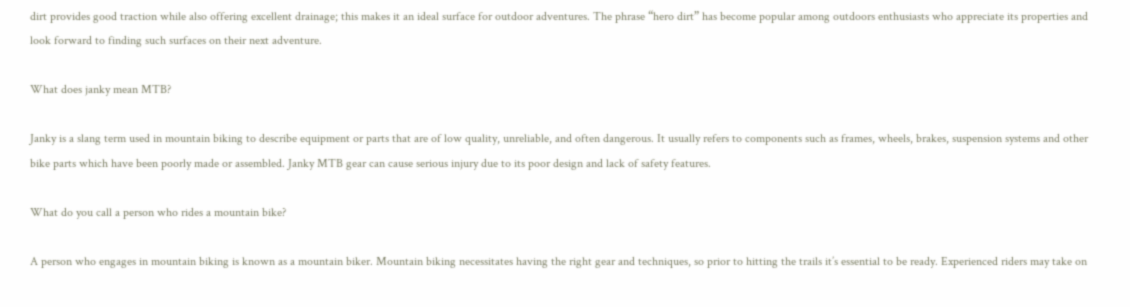dirt provides good traction while also offering excellent drainage; this makes it an ideal surface for outdoor adventures. The phrase “hero dirt” has become popular among outdoors enthusiasts who appreciate its properties and look forward to finding such surfaces on their next adventure.

What does janky mean MTB?

Janky is a slang term used in mountain biking to describe equipment or parts that are of low quality, unreliable, and often dangerous. It usually refers to components such as frames, wheels, brakes, suspension systems and other bike parts which have been poorly made or assembled. Janky MTB gear can cause serious injury due to its poor design and lack of safety features.

What do you call a person who rides a mountain bike?

A person who engages in mountain biking is known as a mountain biker. Mountain biking necessitates having the right gear and techniques, so prior to hitting the trails it’s essential to be ready. Experienced riders may take on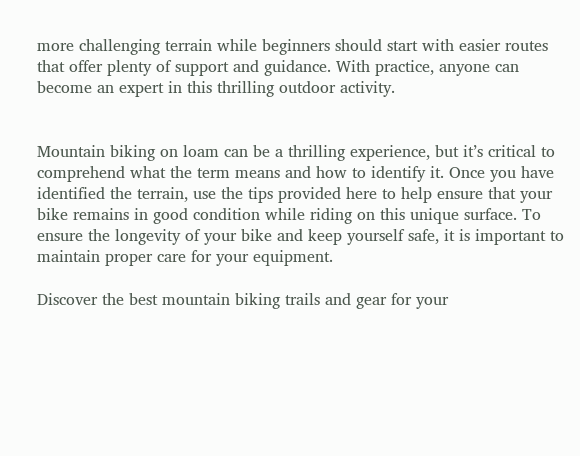more challenging terrain while beginners should start with easier routes that offer plenty of support and guidance. With practice, anyone can become an expert in this thrilling outdoor activity.


Mountain biking on loam can be a thrilling experience, but it’s critical to comprehend what the term means and how to identify it. Once you have identified the terrain, use the tips provided here to help ensure that your bike remains in good condition while riding on this unique surface. To ensure the longevity of your bike and keep yourself safe, it is important to maintain proper care for your equipment.

Discover the best mountain biking trails and gear for your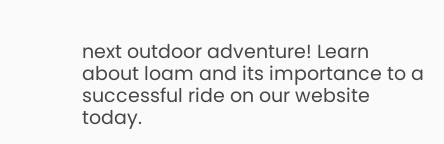next outdoor adventure! Learn about loam and its importance to a successful ride on our website today.